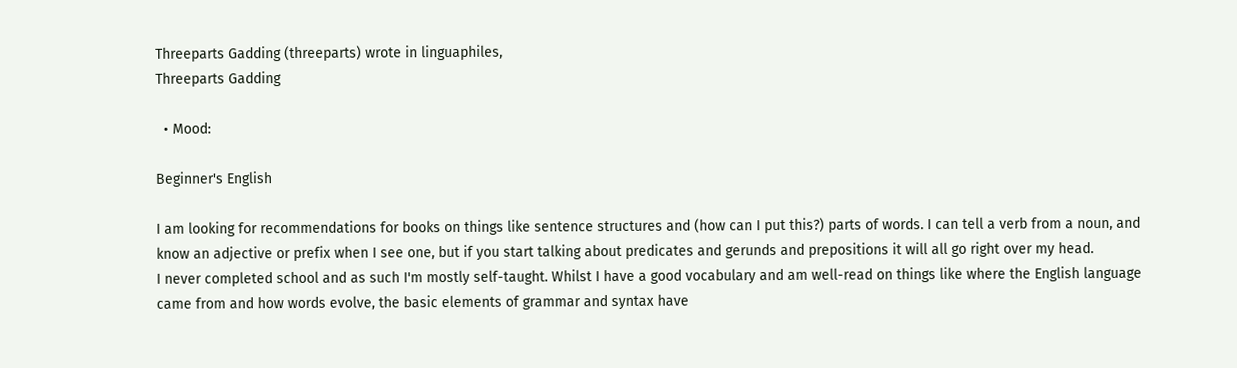Threeparts Gadding (threeparts) wrote in linguaphiles,
Threeparts Gadding

  • Mood:

Beginner's English

I am looking for recommendations for books on things like sentence structures and (how can I put this?) parts of words. I can tell a verb from a noun, and know an adjective or prefix when I see one, but if you start talking about predicates and gerunds and prepositions it will all go right over my head.
I never completed school and as such I'm mostly self-taught. Whilst I have a good vocabulary and am well-read on things like where the English language came from and how words evolve, the basic elements of grammar and syntax have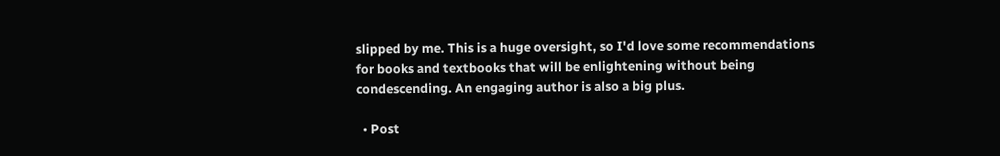slipped by me. This is a huge oversight, so I'd love some recommendations for books and textbooks that will be enlightening without being condescending. An engaging author is also a big plus.

  • Post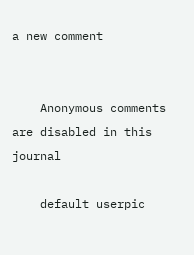a new comment


    Anonymous comments are disabled in this journal

    default userpic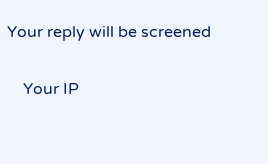Your reply will be screened

    Your IP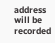address will be recorded